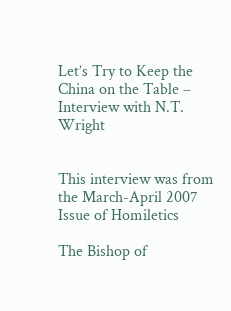Let’s Try to Keep the China on the Table – Interview with N.T. Wright


This interview was from the March-April 2007 Issue of Homiletics

The Bishop of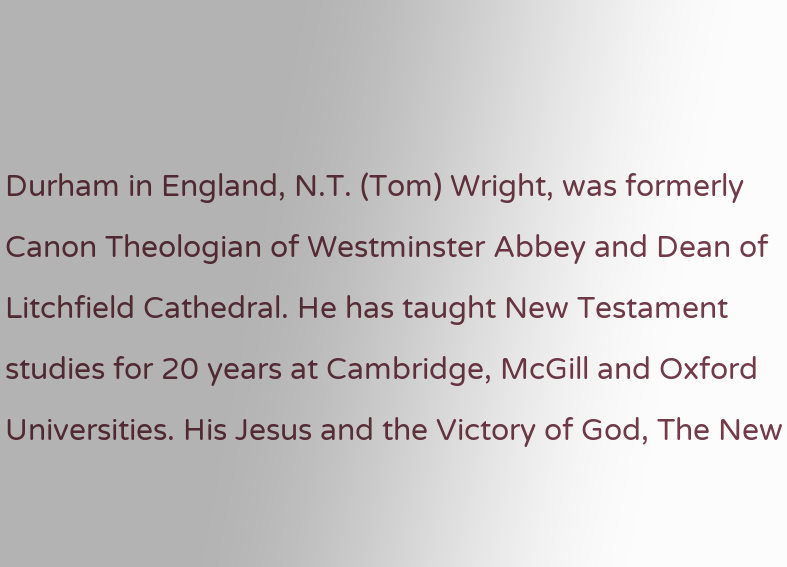Durham in England, N.T. (Tom) Wright, was formerly Canon Theologian of Westminster Abbey and Dean of Litchfield Cathedral. He has taught New Testament studies for 20 years at Cambridge, McGill and Oxford Universities. His Jesus and the Victory of God, The New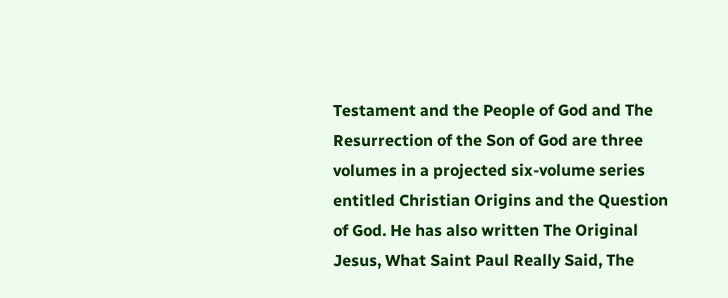Testament and the People of God and The Resurrection of the Son of God are three volumes in a projected six-volume series entitled Christian Origins and the Question of God. He has also written The Original Jesus, What Saint Paul Really Said, The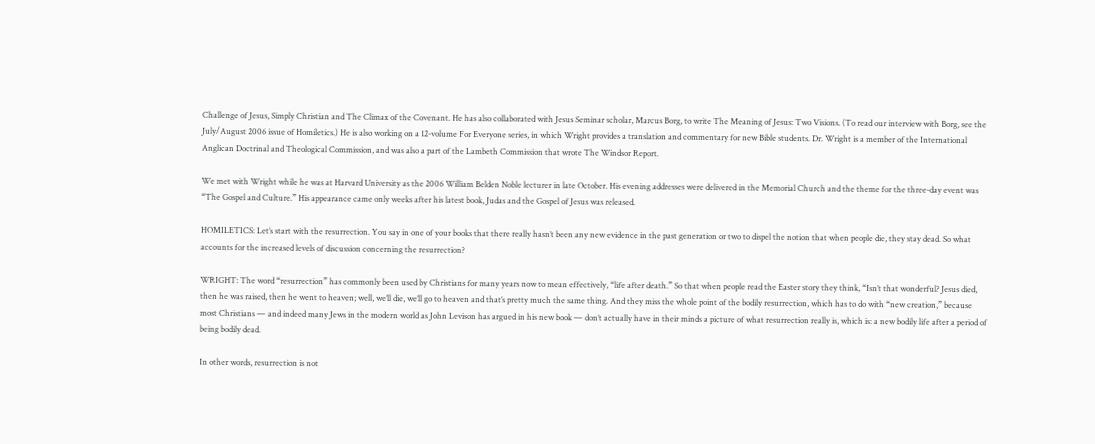Challenge of Jesus, Simply Christian and The Climax of the Covenant. He has also collaborated with Jesus Seminar scholar, Marcus Borg, to write The Meaning of Jesus: Two Visions. (To read our interview with Borg, see the July/August 2006 issue of Homiletics.) He is also working on a 12-volume For Everyone series, in which Wright provides a translation and commentary for new Bible students. Dr. Wright is a member of the International Anglican Doctrinal and Theological Commission, and was also a part of the Lambeth Commission that wrote The Windsor Report.

We met with Wright while he was at Harvard University as the 2006 William Belden Noble lecturer in late October. His evening addresses were delivered in the Memorial Church and the theme for the three-day event was “The Gospel and Culture.” His appearance came only weeks after his latest book, Judas and the Gospel of Jesus was released.

HOMILETICS: Let’s start with the resurrection. You say in one of your books that there really hasn’t been any new evidence in the past generation or two to dispel the notion that when people die, they stay dead. So what accounts for the increased levels of discussion concerning the resurrection?

WRIGHT: The word “resurrection” has commonly been used by Christians for many years now to mean effectively, “life after death.” So that when people read the Easter story they think, “Isn’t that wonderful? Jesus died, then he was raised, then he went to heaven; well, we’ll die, we’ll go to heaven and that’s pretty much the same thing. And they miss the whole point of the bodily resurrection, which has to do with “new creation,” because most Christians — and indeed many Jews in the modern world as John Levison has argued in his new book — don’t actually have in their minds a picture of what resurrection really is, which is: a new bodily life after a period of being bodily dead.

In other words, resurrection is not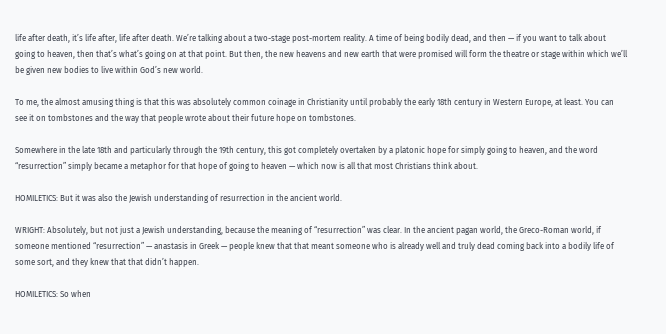life after death, it’s life after, life after death. We’re talking about a two-stage post-mortem reality. A time of being bodily dead, and then — if you want to talk about going to heaven, then that’s what’s going on at that point. But then, the new heavens and new earth that were promised will form the theatre or stage within which we’ll be given new bodies to live within God’s new world.

To me, the almost amusing thing is that this was absolutely common coinage in Christianity until probably the early 18th century in Western Europe, at least. You can see it on tombstones and the way that people wrote about their future hope on tombstones.

Somewhere in the late 18th and particularly through the 19th century, this got completely overtaken by a platonic hope for simply going to heaven, and the word “resurrection” simply became a metaphor for that hope of going to heaven — which now is all that most Christians think about.

HOMILETICS: But it was also the Jewish understanding of resurrection in the ancient world.

WRIGHT: Absolutely, but not just a Jewish understanding, because the meaning of “resurrection” was clear. In the ancient pagan world, the Greco-Roman world, if someone mentioned “resurrection” — anastasis in Greek — people knew that that meant someone who is already well and truly dead coming back into a bodily life of some sort, and they knew that that didn’t happen.

HOMILETICS: So when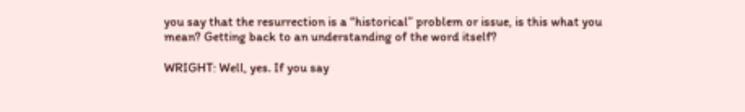you say that the resurrection is a “historical” problem or issue, is this what you mean? Getting back to an understanding of the word itself?

WRIGHT: Well, yes. If you say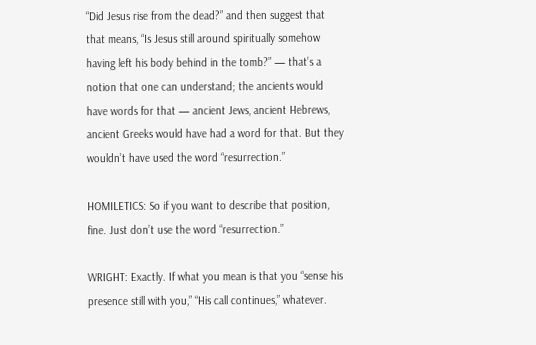“Did Jesus rise from the dead?” and then suggest that that means, “Is Jesus still around spiritually somehow having left his body behind in the tomb?” — that’s a notion that one can understand; the ancients would have words for that — ancient Jews, ancient Hebrews, ancient Greeks would have had a word for that. But they wouldn’t have used the word “resurrection.”

HOMILETICS: So if you want to describe that position, fine. Just don’t use the word “resurrection.”

WRIGHT: Exactly. If what you mean is that you “sense his presence still with you,” “His call continues,” whatever.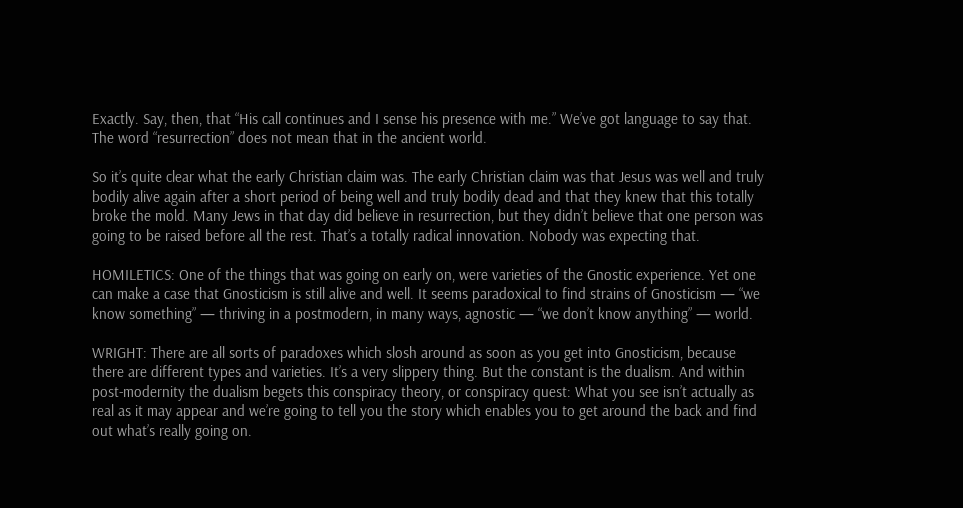Exactly. Say, then, that “His call continues and I sense his presence with me.” We’ve got language to say that. The word “resurrection” does not mean that in the ancient world.

So it’s quite clear what the early Christian claim was. The early Christian claim was that Jesus was well and truly bodily alive again after a short period of being well and truly bodily dead and that they knew that this totally broke the mold. Many Jews in that day did believe in resurrection, but they didn’t believe that one person was going to be raised before all the rest. That’s a totally radical innovation. Nobody was expecting that.

HOMILETICS: One of the things that was going on early on, were varieties of the Gnostic experience. Yet one can make a case that Gnosticism is still alive and well. It seems paradoxical to find strains of Gnosticism — “we know something” — thriving in a postmodern, in many ways, agnostic — “we don’t know anything” — world.

WRIGHT: There are all sorts of paradoxes which slosh around as soon as you get into Gnosticism, because there are different types and varieties. It’s a very slippery thing. But the constant is the dualism. And within post-modernity the dualism begets this conspiracy theory, or conspiracy quest: What you see isn’t actually as real as it may appear and we’re going to tell you the story which enables you to get around the back and find out what’s really going on.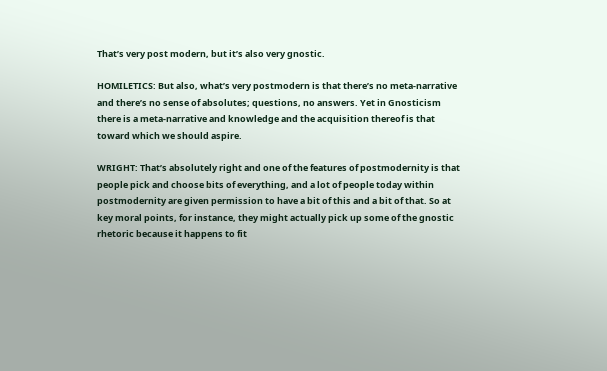That’s very post modern, but it’s also very gnostic.

HOMILETICS: But also, what’s very postmodern is that there’s no meta-narrative and there’s no sense of absolutes; questions, no answers. Yet in Gnosticism there is a meta-narrative and knowledge and the acquisition thereof is that toward which we should aspire.

WRIGHT: That’s absolutely right and one of the features of postmodernity is that people pick and choose bits of everything, and a lot of people today within postmodernity are given permission to have a bit of this and a bit of that. So at key moral points, for instance, they might actually pick up some of the gnostic rhetoric because it happens to fit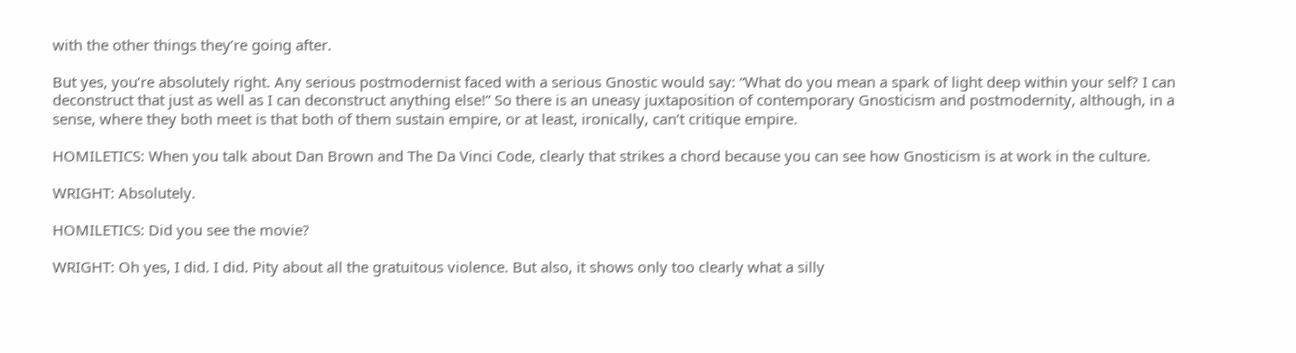with the other things they’re going after.

But yes, you’re absolutely right. Any serious postmodernist faced with a serious Gnostic would say: “What do you mean a spark of light deep within your self? I can deconstruct that just as well as I can deconstruct anything else!” So there is an uneasy juxtaposition of contemporary Gnosticism and postmodernity, although, in a sense, where they both meet is that both of them sustain empire, or at least, ironically, can’t critique empire.

HOMILETICS: When you talk about Dan Brown and The Da Vinci Code, clearly that strikes a chord because you can see how Gnosticism is at work in the culture.

WRIGHT: Absolutely.

HOMILETICS: Did you see the movie?

WRIGHT: Oh yes, I did. I did. Pity about all the gratuitous violence. But also, it shows only too clearly what a silly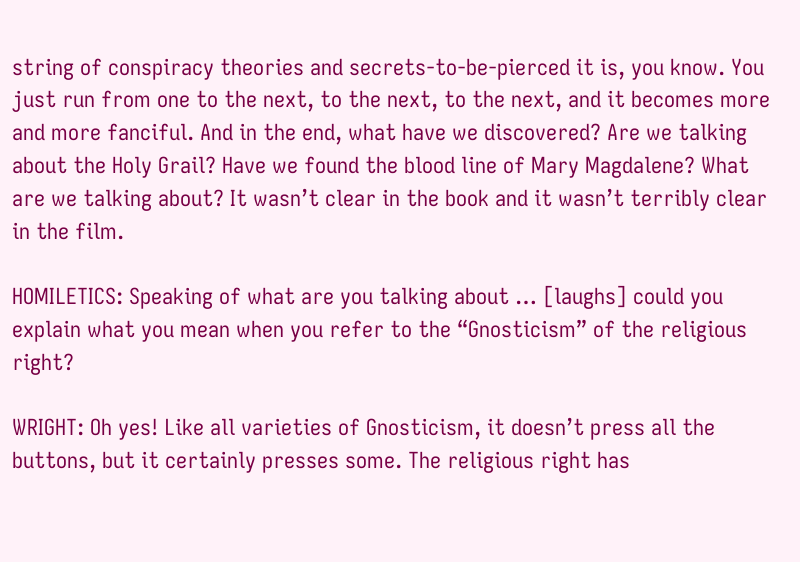string of conspiracy theories and secrets-to-be-pierced it is, you know. You just run from one to the next, to the next, to the next, and it becomes more and more fanciful. And in the end, what have we discovered? Are we talking about the Holy Grail? Have we found the blood line of Mary Magdalene? What are we talking about? It wasn’t clear in the book and it wasn’t terribly clear in the film.

HOMILETICS: Speaking of what are you talking about … [laughs] could you explain what you mean when you refer to the “Gnosticism” of the religious right?

WRIGHT: Oh yes! Like all varieties of Gnosticism, it doesn’t press all the buttons, but it certainly presses some. The religious right has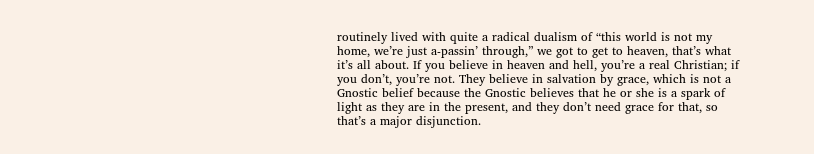routinely lived with quite a radical dualism of “this world is not my home, we’re just a-passin’ through,” we got to get to heaven, that’s what it’s all about. If you believe in heaven and hell, you’re a real Christian; if you don’t, you’re not. They believe in salvation by grace, which is not a Gnostic belief because the Gnostic believes that he or she is a spark of light as they are in the present, and they don’t need grace for that, so that’s a major disjunction.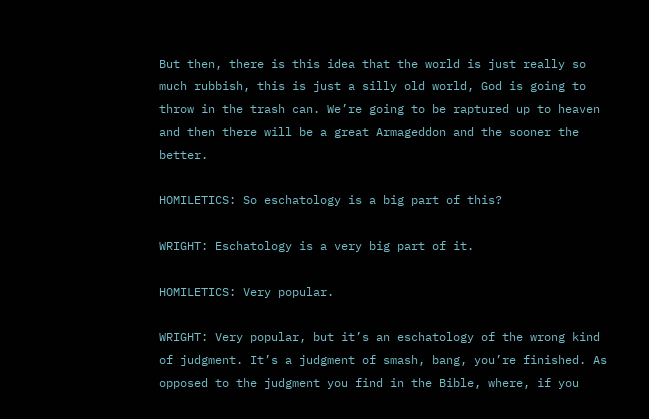But then, there is this idea that the world is just really so much rubbish, this is just a silly old world, God is going to throw in the trash can. We’re going to be raptured up to heaven and then there will be a great Armageddon and the sooner the better.

HOMILETICS: So eschatology is a big part of this?

WRIGHT: Eschatology is a very big part of it.

HOMILETICS: Very popular.

WRIGHT: Very popular, but it’s an eschatology of the wrong kind of judgment. It’s a judgment of smash, bang, you’re finished. As opposed to the judgment you find in the Bible, where, if you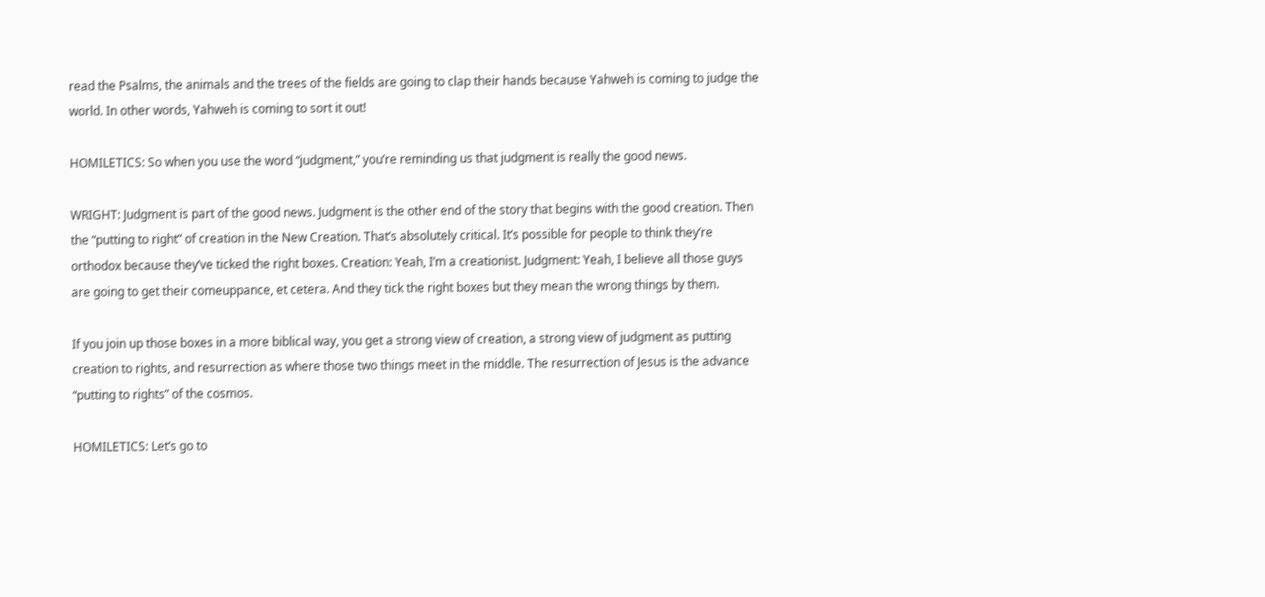read the Psalms, the animals and the trees of the fields are going to clap their hands because Yahweh is coming to judge the world. In other words, Yahweh is coming to sort it out!

HOMILETICS: So when you use the word “judgment,” you’re reminding us that judgment is really the good news.

WRIGHT: Judgment is part of the good news. Judgment is the other end of the story that begins with the good creation. Then the “putting to right” of creation in the New Creation. That’s absolutely critical. It’s possible for people to think they’re orthodox because they’ve ticked the right boxes. Creation: Yeah, I’m a creationist. Judgment: Yeah, I believe all those guys are going to get their comeuppance, et cetera. And they tick the right boxes but they mean the wrong things by them.

If you join up those boxes in a more biblical way, you get a strong view of creation, a strong view of judgment as putting creation to rights, and resurrection as where those two things meet in the middle. The resurrection of Jesus is the advance “putting to rights” of the cosmos.

HOMILETICS: Let’s go to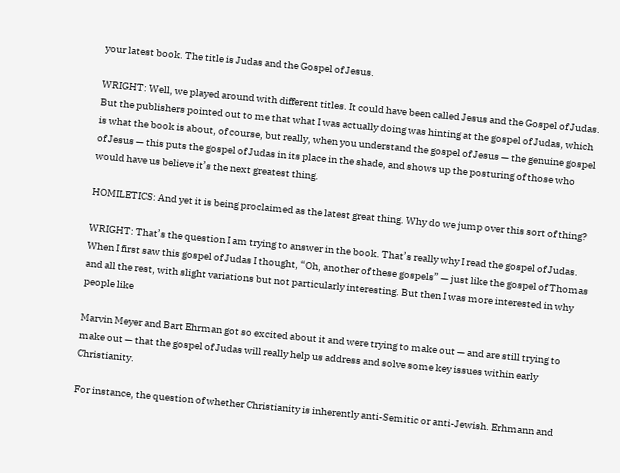your latest book. The title is Judas and the Gospel of Jesus.

WRIGHT: Well, we played around with different titles. It could have been called Jesus and the Gospel of Judas. But the publishers pointed out to me that what I was actually doing was hinting at the gospel of Judas, which is what the book is about, of course, but really, when you understand the gospel of Jesus — the genuine gospel of Jesus — this puts the gospel of Judas in its place in the shade, and shows up the posturing of those who would have us believe it’s the next greatest thing.

HOMILETICS: And yet it is being proclaimed as the latest great thing. Why do we jump over this sort of thing?

WRIGHT: That’s the question I am trying to answer in the book. That’s really why I read the gospel of Judas. When I first saw this gospel of Judas I thought, “Oh, another of these gospels” — just like the gospel of Thomas and all the rest, with slight variations but not particularly interesting. But then I was more interested in why people like

Marvin Meyer and Bart Ehrman got so excited about it and were trying to make out — and are still trying to make out — that the gospel of Judas will really help us address and solve some key issues within early Christianity.

For instance, the question of whether Christianity is inherently anti-Semitic or anti-Jewish. Erhmann and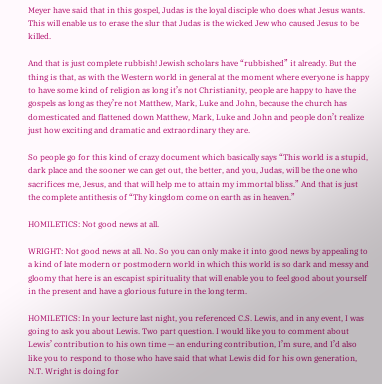Meyer have said that in this gospel, Judas is the loyal disciple who does what Jesus wants. This will enable us to erase the slur that Judas is the wicked Jew who caused Jesus to be killed.

And that is just complete rubbish! Jewish scholars have “rubbished” it already. But the thing is that, as with the Western world in general at the moment where everyone is happy to have some kind of religion as long it’s not Christianity, people are happy to have the gospels as long as they’re not Matthew, Mark, Luke and John, because the church has domesticated and flattened down Matthew, Mark, Luke and John and people don’t realize just how exciting and dramatic and extraordinary they are.

So people go for this kind of crazy document which basically says “This world is a stupid, dark place and the sooner we can get out, the better, and you, Judas, will be the one who sacrifices me, Jesus, and that will help me to attain my immortal bliss.” And that is just the complete antithesis of “Thy kingdom come on earth as in heaven.”

HOMILETICS: Not good news at all.

WRIGHT: Not good news at all. No. So you can only make it into good news by appealing to a kind of late modern or postmodern world in which this world is so dark and messy and gloomy that here is an escapist spirituality that will enable you to feel good about yourself in the present and have a glorious future in the long term.

HOMILETICS: In your lecture last night, you referenced C.S. Lewis, and in any event, I was going to ask you about Lewis. Two part question. I would like you to comment about Lewis’ contribution to his own time — an enduring contribution, I’m sure, and I’d also like you to respond to those who have said that what Lewis did for his own generation, N.T. Wright is doing for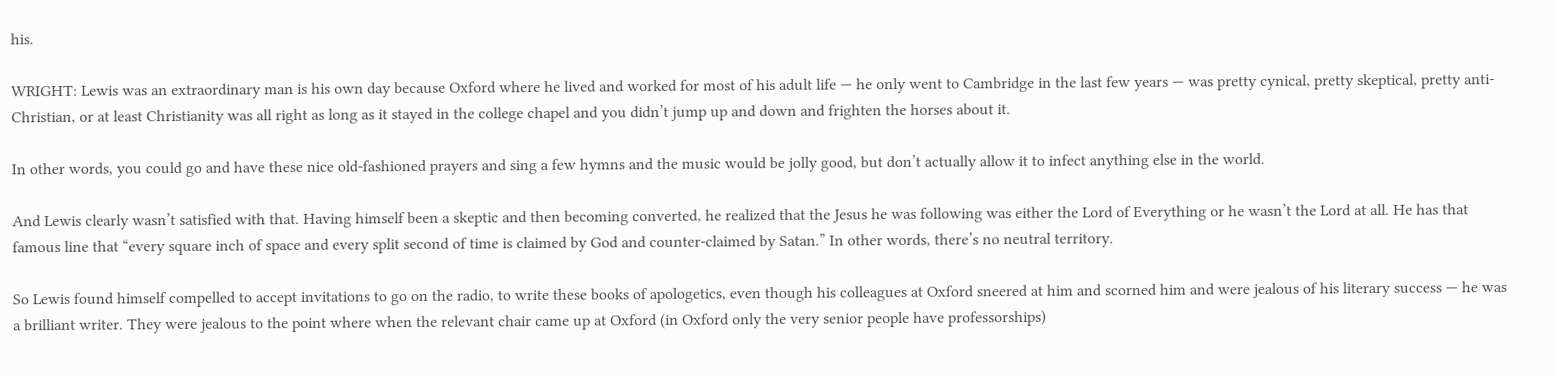his.

WRIGHT: Lewis was an extraordinary man is his own day because Oxford where he lived and worked for most of his adult life — he only went to Cambridge in the last few years — was pretty cynical, pretty skeptical, pretty anti-Christian, or at least Christianity was all right as long as it stayed in the college chapel and you didn’t jump up and down and frighten the horses about it.

In other words, you could go and have these nice old-fashioned prayers and sing a few hymns and the music would be jolly good, but don’t actually allow it to infect anything else in the world.

And Lewis clearly wasn’t satisfied with that. Having himself been a skeptic and then becoming converted, he realized that the Jesus he was following was either the Lord of Everything or he wasn’t the Lord at all. He has that famous line that “every square inch of space and every split second of time is claimed by God and counter-claimed by Satan.” In other words, there’s no neutral territory.

So Lewis found himself compelled to accept invitations to go on the radio, to write these books of apologetics, even though his colleagues at Oxford sneered at him and scorned him and were jealous of his literary success — he was a brilliant writer. They were jealous to the point where when the relevant chair came up at Oxford (in Oxford only the very senior people have professorships)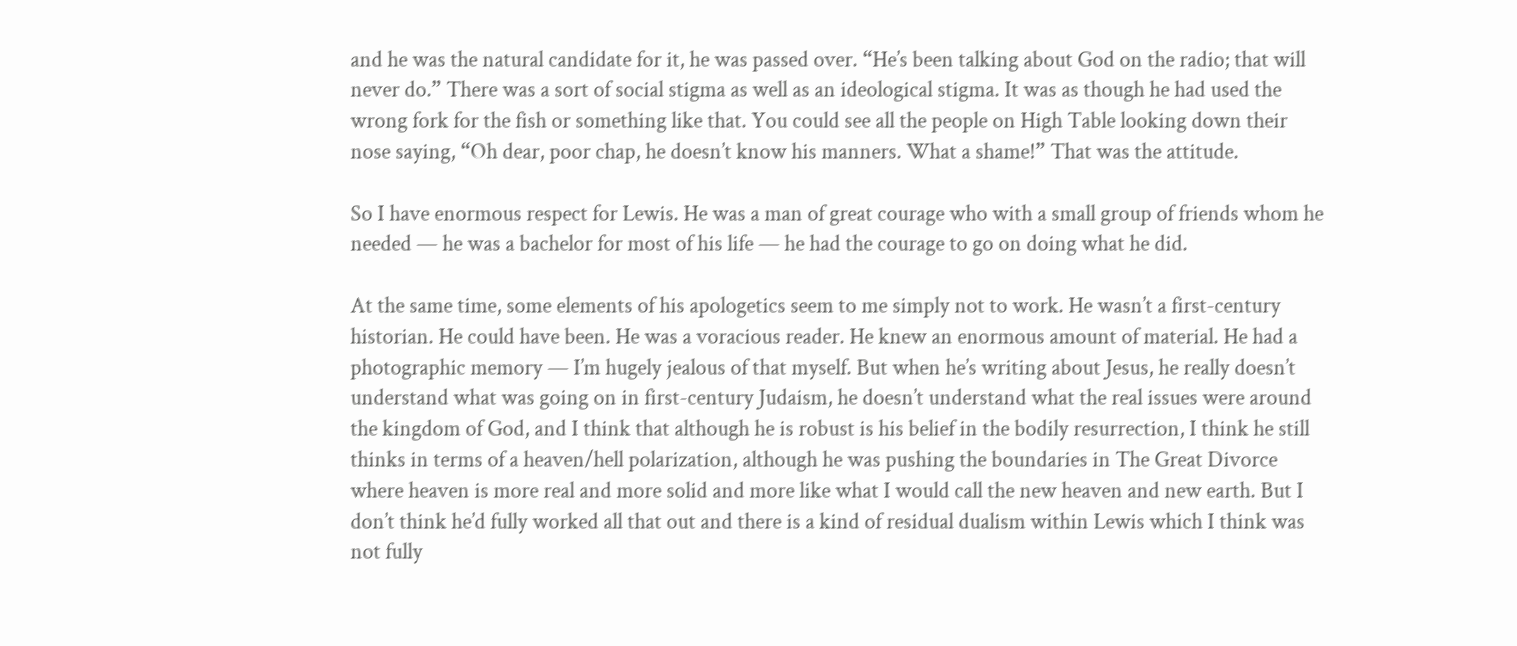and he was the natural candidate for it, he was passed over. “He’s been talking about God on the radio; that will never do.” There was a sort of social stigma as well as an ideological stigma. It was as though he had used the wrong fork for the fish or something like that. You could see all the people on High Table looking down their nose saying, “Oh dear, poor chap, he doesn’t know his manners. What a shame!” That was the attitude.

So I have enormous respect for Lewis. He was a man of great courage who with a small group of friends whom he needed — he was a bachelor for most of his life — he had the courage to go on doing what he did.

At the same time, some elements of his apologetics seem to me simply not to work. He wasn’t a first-century historian. He could have been. He was a voracious reader. He knew an enormous amount of material. He had a photographic memory — I’m hugely jealous of that myself. But when he’s writing about Jesus, he really doesn’t understand what was going on in first-century Judaism, he doesn’t understand what the real issues were around the kingdom of God, and I think that although he is robust is his belief in the bodily resurrection, I think he still thinks in terms of a heaven/hell polarization, although he was pushing the boundaries in The Great Divorce where heaven is more real and more solid and more like what I would call the new heaven and new earth. But I don’t think he’d fully worked all that out and there is a kind of residual dualism within Lewis which I think was not fully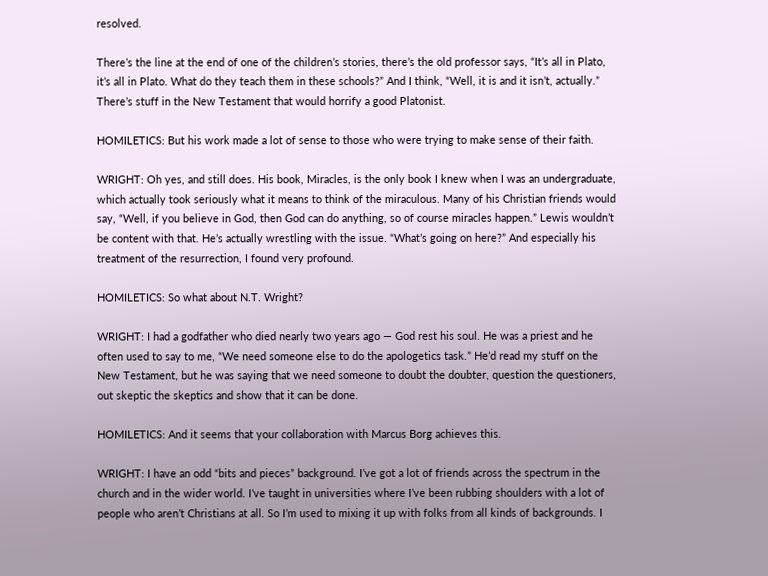resolved.

There’s the line at the end of one of the children’s stories, there’s the old professor says, “It’s all in Plato, it’s all in Plato. What do they teach them in these schools?” And I think, “Well, it is and it isn’t, actually.” There’s stuff in the New Testament that would horrify a good Platonist.

HOMILETICS: But his work made a lot of sense to those who were trying to make sense of their faith.

WRIGHT: Oh yes, and still does. His book, Miracles, is the only book I knew when I was an undergraduate, which actually took seriously what it means to think of the miraculous. Many of his Christian friends would say, “Well, if you believe in God, then God can do anything, so of course miracles happen.” Lewis wouldn’t be content with that. He’s actually wrestling with the issue. “What’s going on here?” And especially his treatment of the resurrection, I found very profound.

HOMILETICS: So what about N.T. Wright?

WRIGHT: I had a godfather who died nearly two years ago — God rest his soul. He was a priest and he often used to say to me, “We need someone else to do the apologetics task.” He’d read my stuff on the New Testament, but he was saying that we need someone to doubt the doubter, question the questioners, out skeptic the skeptics and show that it can be done.

HOMILETICS: And it seems that your collaboration with Marcus Borg achieves this.

WRIGHT: I have an odd “bits and pieces” background. I’ve got a lot of friends across the spectrum in the church and in the wider world. I’ve taught in universities where I’ve been rubbing shoulders with a lot of people who aren’t Christians at all. So I’m used to mixing it up with folks from all kinds of backgrounds. I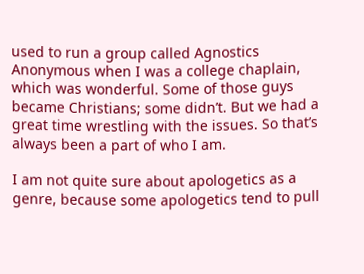used to run a group called Agnostics Anonymous when I was a college chaplain, which was wonderful. Some of those guys became Christians; some didn’t. But we had a great time wrestling with the issues. So that’s always been a part of who I am.

I am not quite sure about apologetics as a genre, because some apologetics tend to pull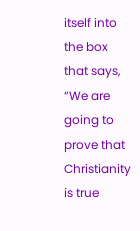itself into the box that says, “We are going to prove that Christianity is true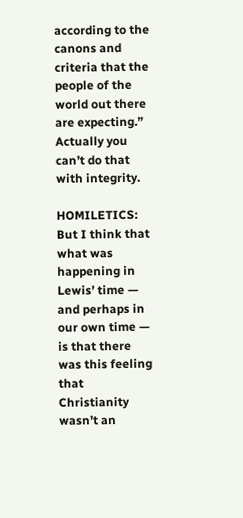according to the canons and criteria that the people of the world out there are expecting.” Actually you can’t do that with integrity.

HOMILETICS: But I think that what was happening in Lewis’ time — and perhaps in our own time — is that there was this feeling that Christianity wasn’t an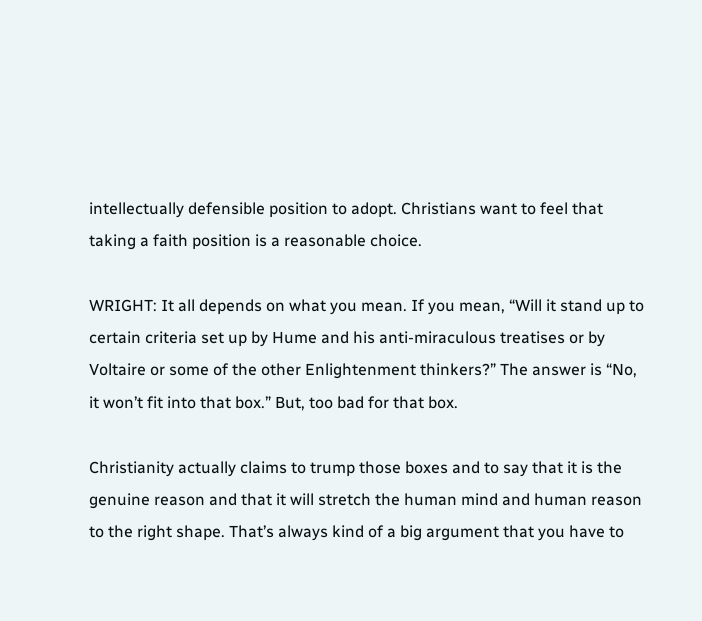intellectually defensible position to adopt. Christians want to feel that taking a faith position is a reasonable choice.

WRIGHT: It all depends on what you mean. If you mean, “Will it stand up to certain criteria set up by Hume and his anti-miraculous treatises or by Voltaire or some of the other Enlightenment thinkers?” The answer is “No, it won’t fit into that box.” But, too bad for that box.

Christianity actually claims to trump those boxes and to say that it is the genuine reason and that it will stretch the human mind and human reason to the right shape. That’s always kind of a big argument that you have to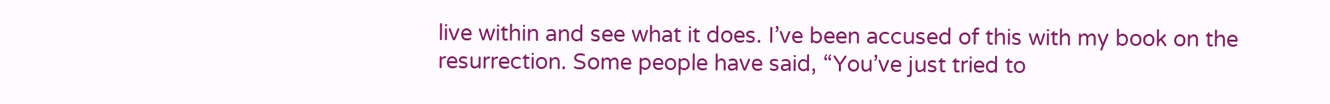live within and see what it does. I’ve been accused of this with my book on the resurrection. Some people have said, “You’ve just tried to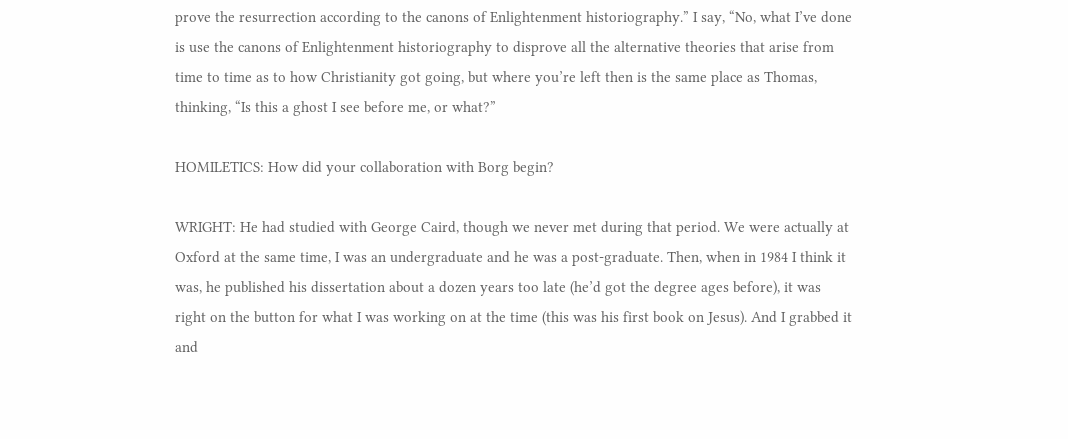prove the resurrection according to the canons of Enlightenment historiography.” I say, “No, what I’ve done is use the canons of Enlightenment historiography to disprove all the alternative theories that arise from time to time as to how Christianity got going, but where you’re left then is the same place as Thomas, thinking, “Is this a ghost I see before me, or what?”

HOMILETICS: How did your collaboration with Borg begin?

WRIGHT: He had studied with George Caird, though we never met during that period. We were actually at Oxford at the same time, I was an undergraduate and he was a post-graduate. Then, when in 1984 I think it was, he published his dissertation about a dozen years too late (he’d got the degree ages before), it was right on the button for what I was working on at the time (this was his first book on Jesus). And I grabbed it and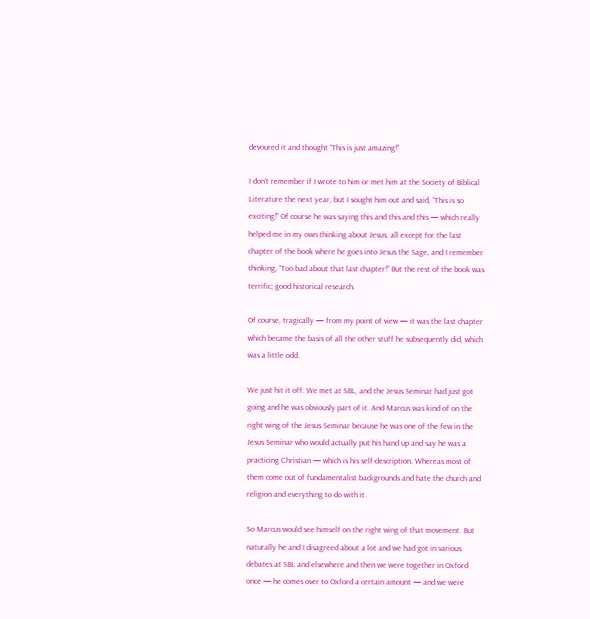devoured it and thought “This is just amazing!”

I don’t remember if I wrote to him or met him at the Society of Biblical Literature the next year, but I sought him out and said, “This is so exciting!” Of course he was saying this and this and this — which really helped me in my own thinking about Jesus, all except for the last chapter of the book where he goes into Jesus the Sage, and I remember thinking, “Too bad about that last chapter!” But the rest of the book was terrific; good historical research.

Of course, tragically — from my point of view — it was the last chapter which became the basis of all the other stuff he subsequently did, which was a little odd.

We just hit it off. We met at SBL, and the Jesus Seminar had just got going and he was obviously part of it. And Marcus was kind of on the right wing of the Jesus Seminar because he was one of the few in the Jesus Seminar who would actually put his hand up and say he was a practicing Christian — which is his self-description. Whereas most of them come out of fundamentalist backgrounds and hate the church and religion and everything to do with it.

So Marcus would see himself on the right wing of that movement. But naturally he and I disagreed about a lot and we had got in various debates at SBL and elsewhere and then we were together in Oxford once — he comes over to Oxford a certain amount — and we were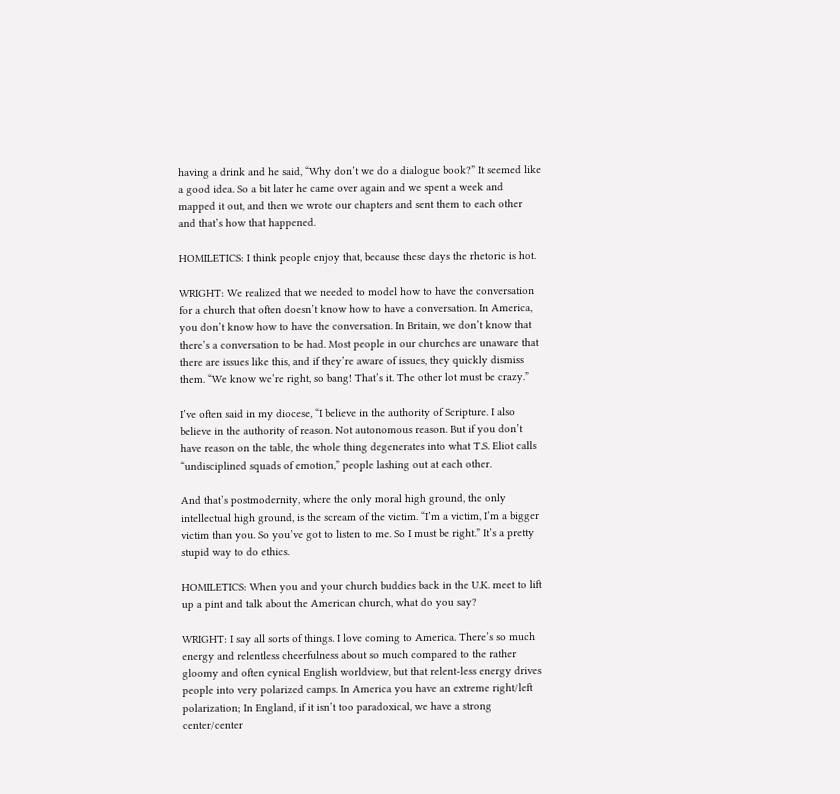having a drink and he said, “Why don’t we do a dialogue book?” It seemed like a good idea. So a bit later he came over again and we spent a week and mapped it out, and then we wrote our chapters and sent them to each other and that’s how that happened.

HOMILETICS: I think people enjoy that, because these days the rhetoric is hot.

WRIGHT: We realized that we needed to model how to have the conversation for a church that often doesn’t know how to have a conversation. In America, you don’t know how to have the conversation. In Britain, we don’t know that there’s a conversation to be had. Most people in our churches are unaware that there are issues like this, and if they’re aware of issues, they quickly dismiss them. “We know we’re right, so bang! That’s it. The other lot must be crazy.”

I’ve often said in my diocese, “I believe in the authority of Scripture. I also believe in the authority of reason. Not autonomous reason. But if you don’t have reason on the table, the whole thing degenerates into what T.S. Eliot calls “undisciplined squads of emotion,” people lashing out at each other.

And that’s postmodernity, where the only moral high ground, the only intellectual high ground, is the scream of the victim. “I’m a victim, I’m a bigger victim than you. So you’ve got to listen to me. So I must be right.” It’s a pretty stupid way to do ethics.

HOMILETICS: When you and your church buddies back in the U.K. meet to lift up a pint and talk about the American church, what do you say?

WRIGHT: I say all sorts of things. I love coming to America. There’s so much energy and relentless cheerfulness about so much compared to the rather gloomy and often cynical English worldview, but that relent-less energy drives people into very polarized camps. In America you have an extreme right/left polarization; In England, if it isn’t too paradoxical, we have a strong center/center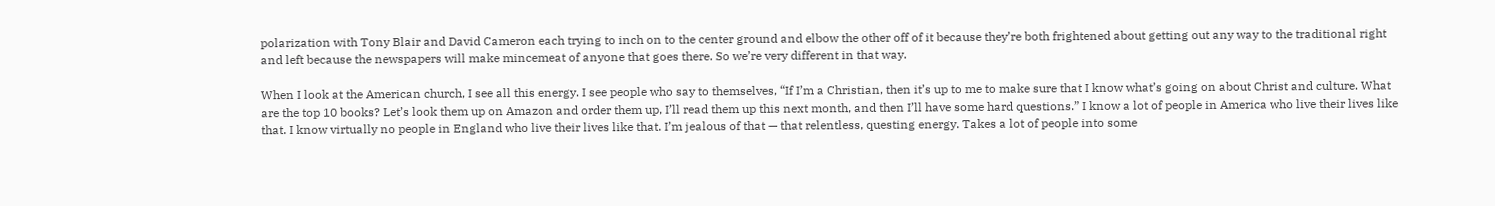polarization with Tony Blair and David Cameron each trying to inch on to the center ground and elbow the other off of it because they’re both frightened about getting out any way to the traditional right and left because the newspapers will make mincemeat of anyone that goes there. So we’re very different in that way.

When I look at the American church, I see all this energy. I see people who say to themselves, “If I’m a Christian, then it’s up to me to make sure that I know what’s going on about Christ and culture. What are the top 10 books? Let’s look them up on Amazon and order them up, I’ll read them up this next month, and then I’ll have some hard questions.” I know a lot of people in America who live their lives like that. I know virtually no people in England who live their lives like that. I’m jealous of that — that relentless, questing energy. Takes a lot of people into some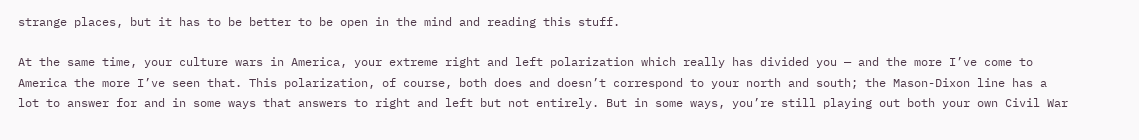strange places, but it has to be better to be open in the mind and reading this stuff.

At the same time, your culture wars in America, your extreme right and left polarization which really has divided you — and the more I’ve come to America the more I’ve seen that. This polarization, of course, both does and doesn’t correspond to your north and south; the Mason-Dixon line has a lot to answer for and in some ways that answers to right and left but not entirely. But in some ways, you’re still playing out both your own Civil War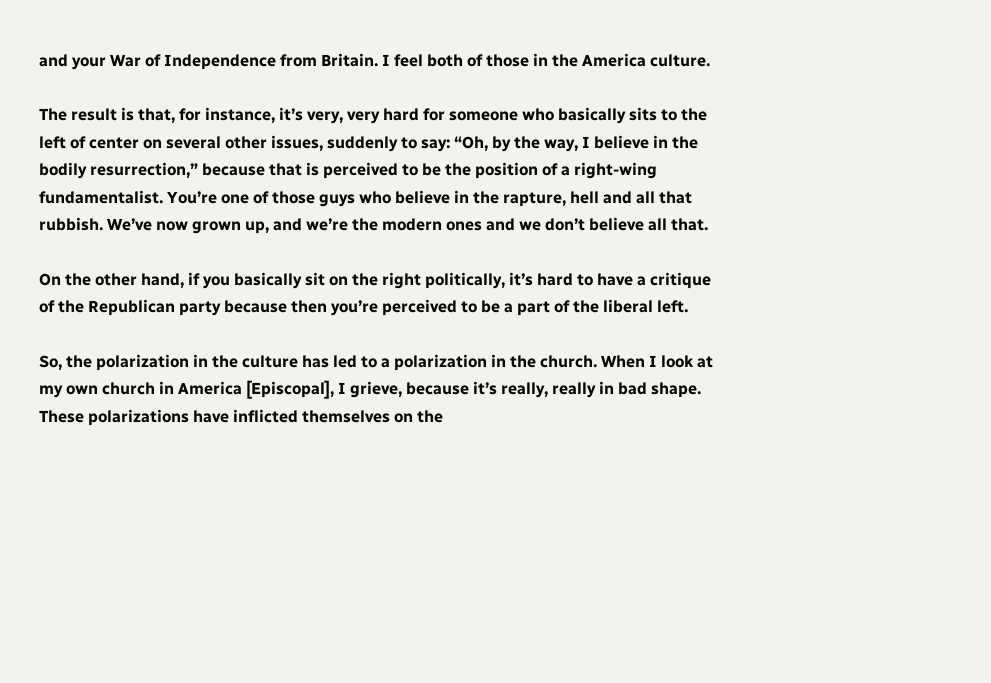and your War of Independence from Britain. I feel both of those in the America culture.

The result is that, for instance, it’s very, very hard for someone who basically sits to the left of center on several other issues, suddenly to say: “Oh, by the way, I believe in the bodily resurrection,” because that is perceived to be the position of a right-wing fundamentalist. You’re one of those guys who believe in the rapture, hell and all that rubbish. We’ve now grown up, and we’re the modern ones and we don’t believe all that.

On the other hand, if you basically sit on the right politically, it’s hard to have a critique of the Republican party because then you’re perceived to be a part of the liberal left.

So, the polarization in the culture has led to a polarization in the church. When I look at my own church in America [Episcopal], I grieve, because it’s really, really in bad shape. These polarizations have inflicted themselves on the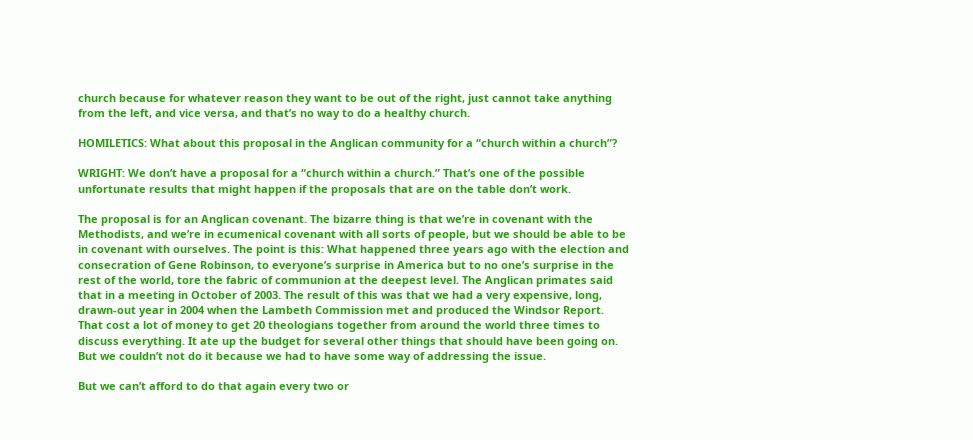church because for whatever reason they want to be out of the right, just cannot take anything from the left, and vice versa, and that’s no way to do a healthy church.

HOMILETICS: What about this proposal in the Anglican community for a “church within a church”?

WRIGHT: We don’t have a proposal for a “church within a church.” That’s one of the possible unfortunate results that might happen if the proposals that are on the table don’t work.

The proposal is for an Anglican covenant. The bizarre thing is that we’re in covenant with the Methodists, and we’re in ecumenical covenant with all sorts of people, but we should be able to be in covenant with ourselves. The point is this: What happened three years ago with the election and consecration of Gene Robinson, to everyone’s surprise in America but to no one’s surprise in the rest of the world, tore the fabric of communion at the deepest level. The Anglican primates said that in a meeting in October of 2003. The result of this was that we had a very expensive, long, drawn-out year in 2004 when the Lambeth Commission met and produced the Windsor Report. That cost a lot of money to get 20 theologians together from around the world three times to discuss everything. It ate up the budget for several other things that should have been going on. But we couldn’t not do it because we had to have some way of addressing the issue.

But we can’t afford to do that again every two or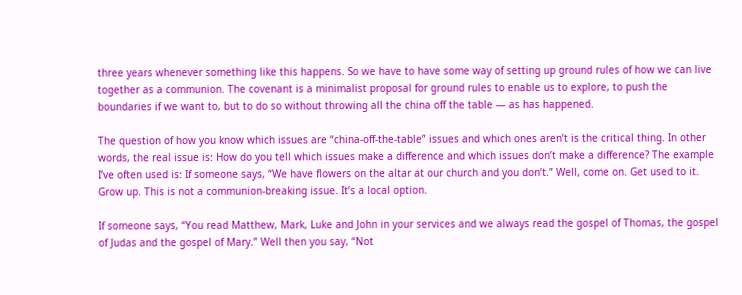three years whenever something like this happens. So we have to have some way of setting up ground rules of how we can live together as a communion. The covenant is a minimalist proposal for ground rules to enable us to explore, to push the boundaries if we want to, but to do so without throwing all the china off the table — as has happened.

The question of how you know which issues are “china-off-the-table” issues and which ones aren’t is the critical thing. In other words, the real issue is: How do you tell which issues make a difference and which issues don’t make a difference? The example I’ve often used is: If someone says, “We have flowers on the altar at our church and you don’t.” Well, come on. Get used to it. Grow up. This is not a communion-breaking issue. It’s a local option.

If someone says, “You read Matthew, Mark, Luke and John in your services and we always read the gospel of Thomas, the gospel of Judas and the gospel of Mary.” Well then you say, “Not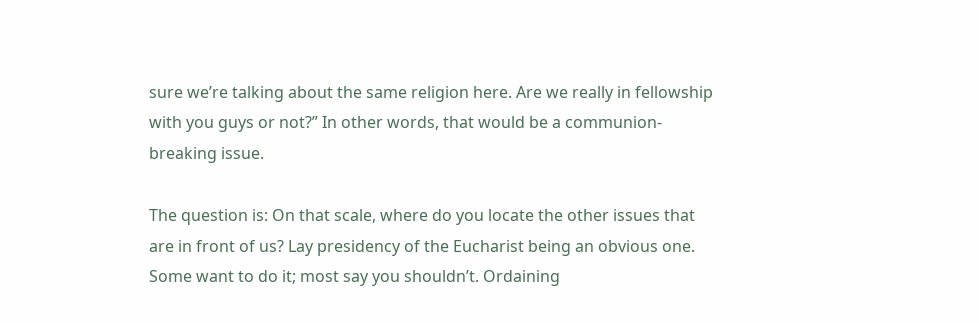sure we’re talking about the same religion here. Are we really in fellowship with you guys or not?” In other words, that would be a communion-breaking issue.

The question is: On that scale, where do you locate the other issues that are in front of us? Lay presidency of the Eucharist being an obvious one. Some want to do it; most say you shouldn’t. Ordaining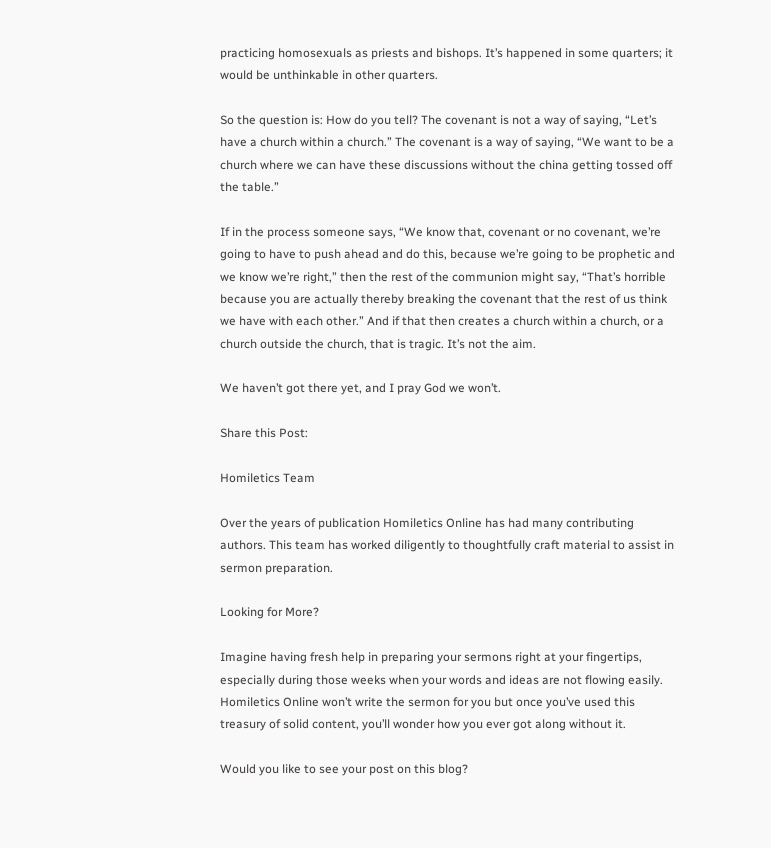practicing homosexuals as priests and bishops. It’s happened in some quarters; it would be unthinkable in other quarters.

So the question is: How do you tell? The covenant is not a way of saying, “Let’s have a church within a church.” The covenant is a way of saying, “We want to be a church where we can have these discussions without the china getting tossed off the table.”

If in the process someone says, “We know that, covenant or no covenant, we’re going to have to push ahead and do this, because we’re going to be prophetic and we know we’re right,” then the rest of the communion might say, “That’s horrible because you are actually thereby breaking the covenant that the rest of us think we have with each other.” And if that then creates a church within a church, or a church outside the church, that is tragic. It’s not the aim.

We haven’t got there yet, and I pray God we won’t.

Share this Post:

Homiletics Team

Over the years of publication Homiletics Online has had many contributing authors. This team has worked diligently to thoughtfully craft material to assist in sermon preparation.

Looking for More?

Imagine having fresh help in preparing your sermons right at your fingertips, especially during those weeks when your words and ideas are not flowing easily. Homiletics Online won’t write the sermon for you but once you’ve used this treasury of solid content, you’ll wonder how you ever got along without it.

Would you like to see your post on this blog?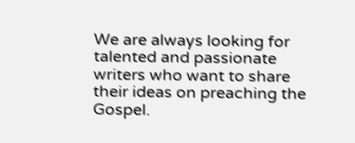We are always looking for talented and passionate writers who want to share their ideas on preaching the Gospel.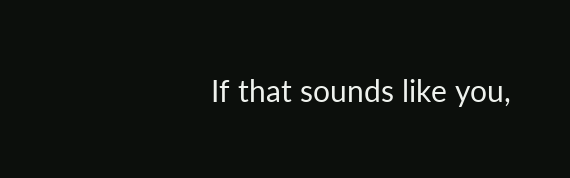If that sounds like you,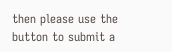then please use the button to submit a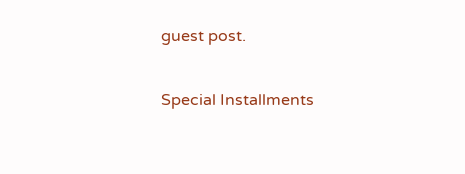guest post.

Special Installments